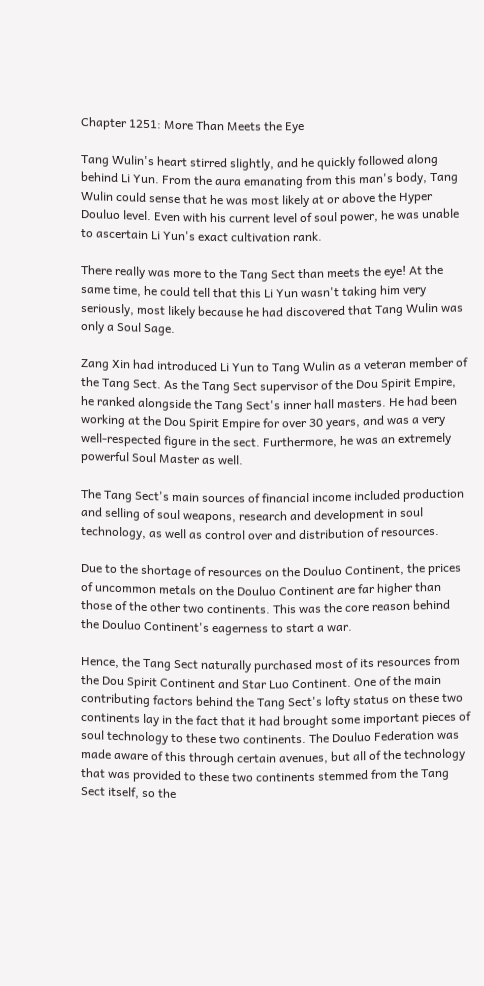Chapter 1251: More Than Meets the Eye

Tang Wulin's heart stirred slightly, and he quickly followed along behind Li Yun. From the aura emanating from this man's body, Tang Wulin could sense that he was most likely at or above the Hyper Douluo level. Even with his current level of soul power, he was unable to ascertain Li Yun's exact cultivation rank.

There really was more to the Tang Sect than meets the eye! At the same time, he could tell that this Li Yun wasn't taking him very seriously, most likely because he had discovered that Tang Wulin was only a Soul Sage.

Zang Xin had introduced Li Yun to Tang Wulin as a veteran member of the Tang Sect. As the Tang Sect supervisor of the Dou Spirit Empire, he ranked alongside the Tang Sect's inner hall masters. He had been working at the Dou Spirit Empire for over 30 years, and was a very well-respected figure in the sect. Furthermore, he was an extremely powerful Soul Master as well.

The Tang Sect's main sources of financial income included production and selling of soul weapons, research and development in soul technology, as well as control over and distribution of resources.

Due to the shortage of resources on the Douluo Continent, the prices of uncommon metals on the Douluo Continent are far higher than those of the other two continents. This was the core reason behind the Douluo Continent's eagerness to start a war.

Hence, the Tang Sect naturally purchased most of its resources from the Dou Spirit Continent and Star Luo Continent. One of the main contributing factors behind the Tang Sect's lofty status on these two continents lay in the fact that it had brought some important pieces of soul technology to these two continents. The Douluo Federation was made aware of this through certain avenues, but all of the technology that was provided to these two continents stemmed from the Tang Sect itself, so the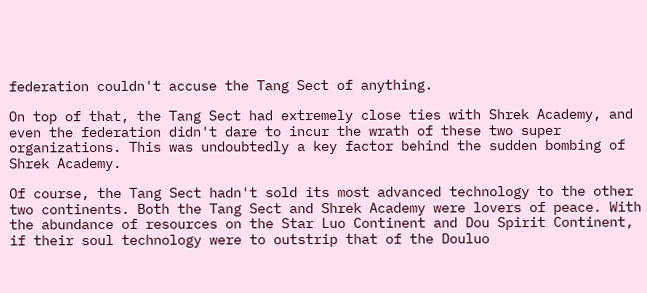federation couldn't accuse the Tang Sect of anything.

On top of that, the Tang Sect had extremely close ties with Shrek Academy, and even the federation didn't dare to incur the wrath of these two super organizations. This was undoubtedly a key factor behind the sudden bombing of Shrek Academy.

Of course, the Tang Sect hadn't sold its most advanced technology to the other two continents. Both the Tang Sect and Shrek Academy were lovers of peace. With the abundance of resources on the Star Luo Continent and Dou Spirit Continent, if their soul technology were to outstrip that of the Douluo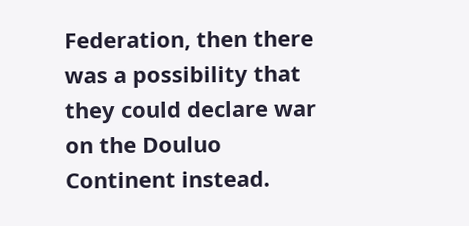Federation, then there was a possibility that they could declare war on the Douluo Continent instead.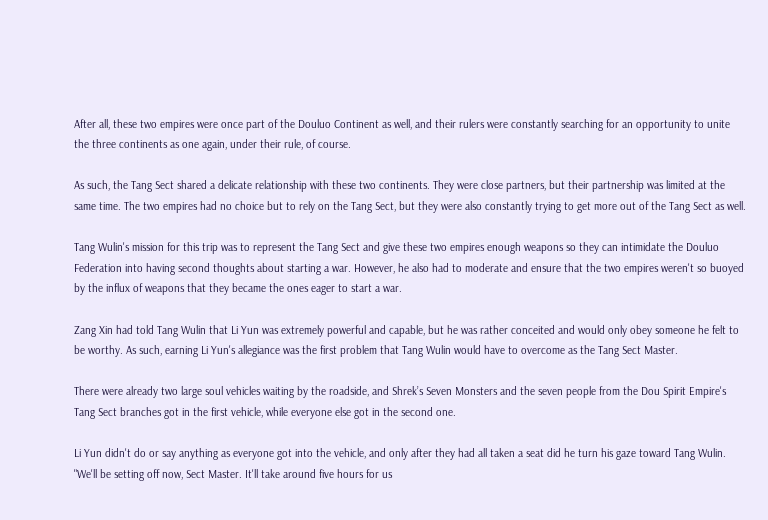After all, these two empires were once part of the Douluo Continent as well, and their rulers were constantly searching for an opportunity to unite the three continents as one again, under their rule, of course.

As such, the Tang Sect shared a delicate relationship with these two continents. They were close partners, but their partnership was limited at the same time. The two empires had no choice but to rely on the Tang Sect, but they were also constantly trying to get more out of the Tang Sect as well.

Tang Wulin's mission for this trip was to represent the Tang Sect and give these two empires enough weapons so they can intimidate the Douluo Federation into having second thoughts about starting a war. However, he also had to moderate and ensure that the two empires weren't so buoyed by the influx of weapons that they became the ones eager to start a war.

Zang Xin had told Tang Wulin that Li Yun was extremely powerful and capable, but he was rather conceited and would only obey someone he felt to be worthy. As such, earning Li Yun's allegiance was the first problem that Tang Wulin would have to overcome as the Tang Sect Master.

There were already two large soul vehicles waiting by the roadside, and Shrek’s Seven Monsters and the seven people from the Dou Spirit Empire's Tang Sect branches got in the first vehicle, while everyone else got in the second one.

Li Yun didn't do or say anything as everyone got into the vehicle, and only after they had all taken a seat did he turn his gaze toward Tang Wulin. "We'll be setting off now, Sect Master. It'll take around five hours for us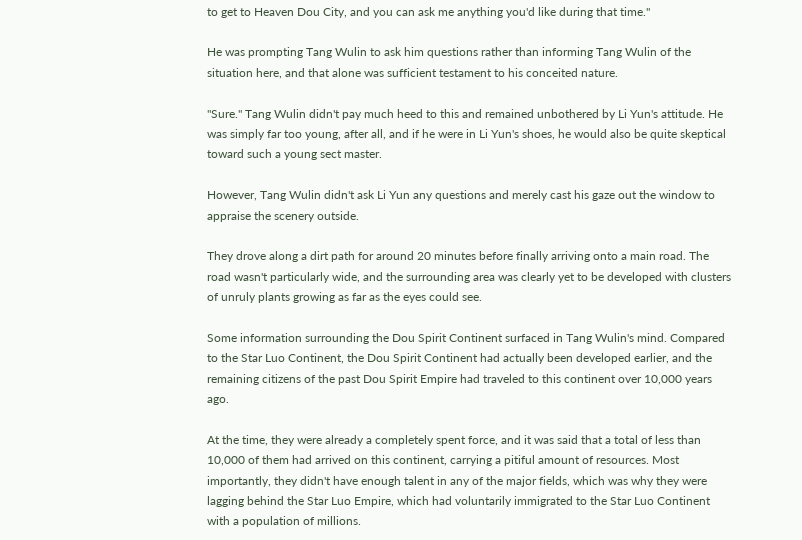to get to Heaven Dou City, and you can ask me anything you'd like during that time."

He was prompting Tang Wulin to ask him questions rather than informing Tang Wulin of the situation here, and that alone was sufficient testament to his conceited nature.

"Sure." Tang Wulin didn't pay much heed to this and remained unbothered by Li Yun's attitude. He was simply far too young, after all, and if he were in Li Yun's shoes, he would also be quite skeptical toward such a young sect master.

However, Tang Wulin didn't ask Li Yun any questions and merely cast his gaze out the window to appraise the scenery outside.

They drove along a dirt path for around 20 minutes before finally arriving onto a main road. The road wasn't particularly wide, and the surrounding area was clearly yet to be developed with clusters of unruly plants growing as far as the eyes could see.

Some information surrounding the Dou Spirit Continent surfaced in Tang Wulin's mind. Compared to the Star Luo Continent, the Dou Spirit Continent had actually been developed earlier, and the remaining citizens of the past Dou Spirit Empire had traveled to this continent over 10,000 years ago.

At the time, they were already a completely spent force, and it was said that a total of less than 10,000 of them had arrived on this continent, carrying a pitiful amount of resources. Most importantly, they didn't have enough talent in any of the major fields, which was why they were lagging behind the Star Luo Empire, which had voluntarily immigrated to the Star Luo Continent with a population of millions.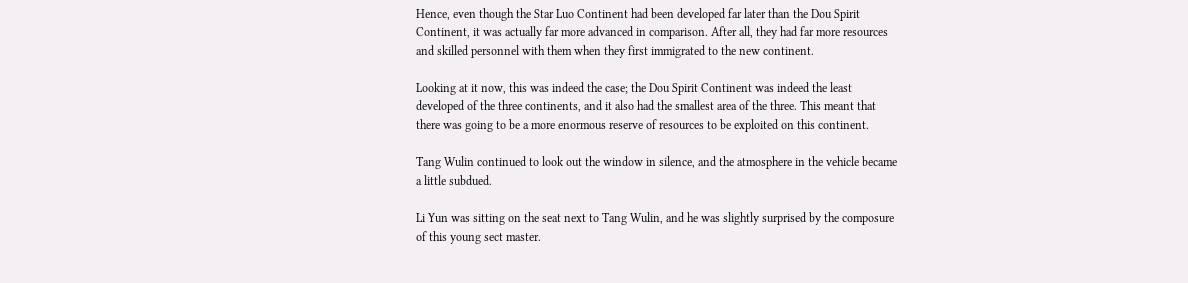Hence, even though the Star Luo Continent had been developed far later than the Dou Spirit Continent, it was actually far more advanced in comparison. After all, they had far more resources and skilled personnel with them when they first immigrated to the new continent.

Looking at it now, this was indeed the case; the Dou Spirit Continent was indeed the least developed of the three continents, and it also had the smallest area of the three. This meant that there was going to be a more enormous reserve of resources to be exploited on this continent.

Tang Wulin continued to look out the window in silence, and the atmosphere in the vehicle became a little subdued.

Li Yun was sitting on the seat next to Tang Wulin, and he was slightly surprised by the composure of this young sect master.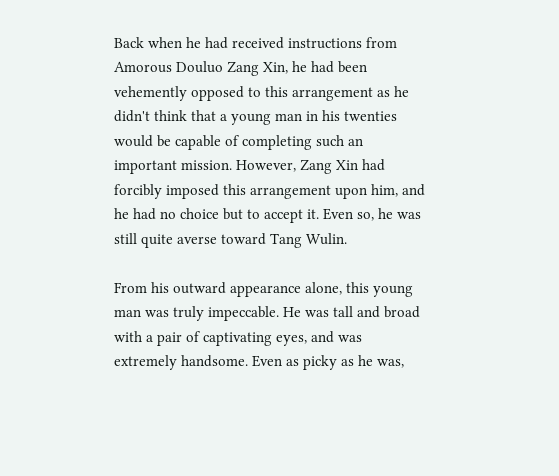Back when he had received instructions from Amorous Douluo Zang Xin, he had been vehemently opposed to this arrangement as he didn't think that a young man in his twenties would be capable of completing such an important mission. However, Zang Xin had forcibly imposed this arrangement upon him, and he had no choice but to accept it. Even so, he was still quite averse toward Tang Wulin.

From his outward appearance alone, this young man was truly impeccable. He was tall and broad with a pair of captivating eyes, and was extremely handsome. Even as picky as he was,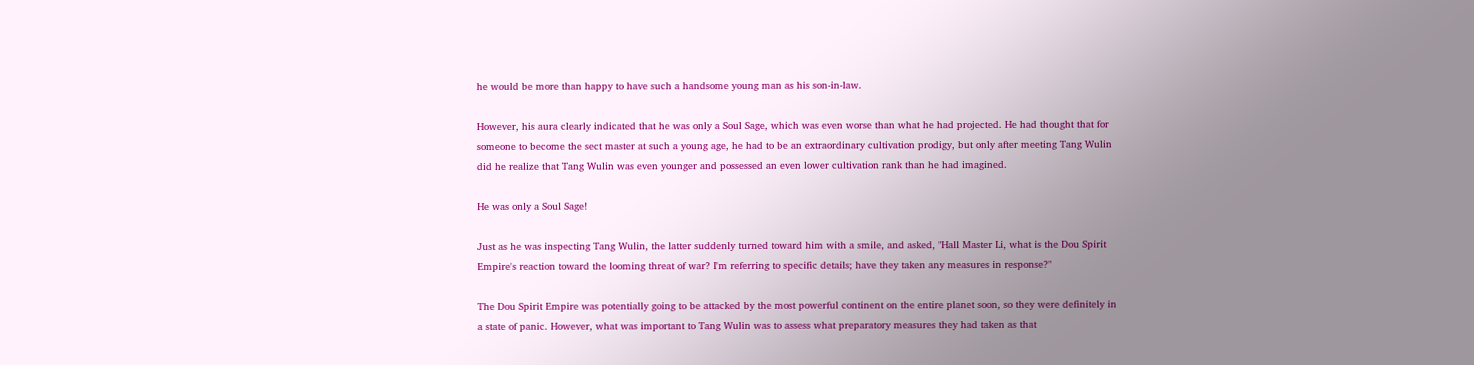he would be more than happy to have such a handsome young man as his son-in-law.

However, his aura clearly indicated that he was only a Soul Sage, which was even worse than what he had projected. He had thought that for someone to become the sect master at such a young age, he had to be an extraordinary cultivation prodigy, but only after meeting Tang Wulin did he realize that Tang Wulin was even younger and possessed an even lower cultivation rank than he had imagined.

He was only a Soul Sage!

Just as he was inspecting Tang Wulin, the latter suddenly turned toward him with a smile, and asked, "Hall Master Li, what is the Dou Spirit Empire's reaction toward the looming threat of war? I'm referring to specific details; have they taken any measures in response?"

The Dou Spirit Empire was potentially going to be attacked by the most powerful continent on the entire planet soon, so they were definitely in a state of panic. However, what was important to Tang Wulin was to assess what preparatory measures they had taken as that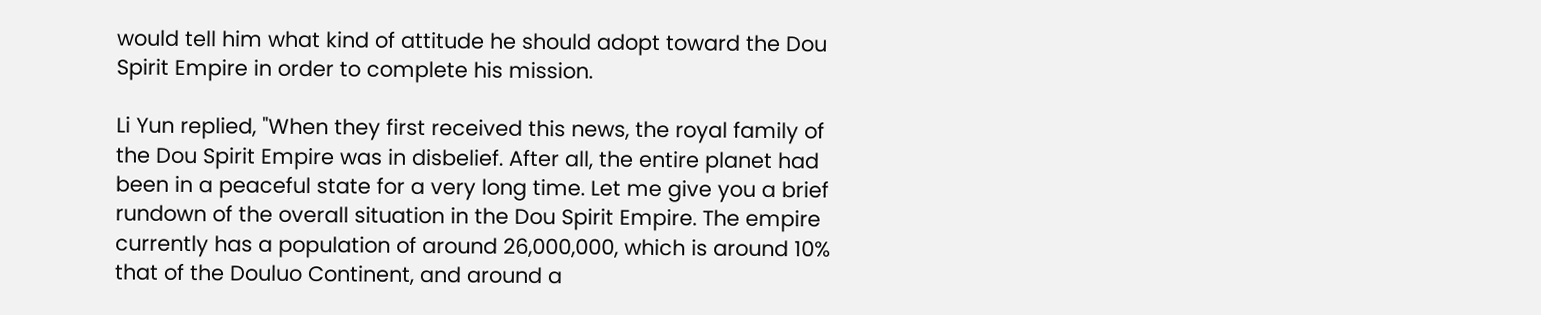would tell him what kind of attitude he should adopt toward the Dou Spirit Empire in order to complete his mission.

Li Yun replied, "When they first received this news, the royal family of the Dou Spirit Empire was in disbelief. After all, the entire planet had been in a peaceful state for a very long time. Let me give you a brief rundown of the overall situation in the Dou Spirit Empire. The empire currently has a population of around 26,000,000, which is around 10% that of the Douluo Continent, and around a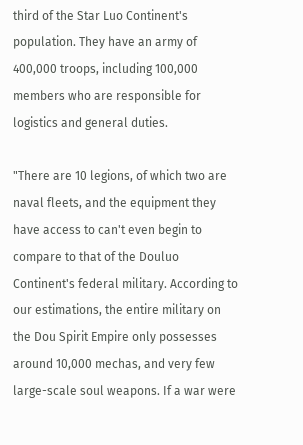third of the Star Luo Continent's population. They have an army of 400,000 troops, including 100,000 members who are responsible for logistics and general duties.

"There are 10 legions, of which two are naval fleets, and the equipment they have access to can't even begin to compare to that of the Douluo Continent's federal military. According to our estimations, the entire military on the Dou Spirit Empire only possesses around 10,000 mechas, and very few large-scale soul weapons. If a war were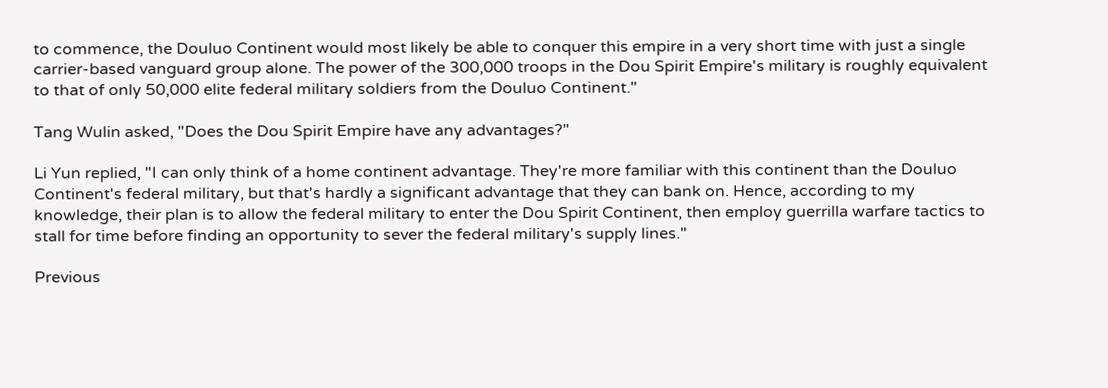to commence, the Douluo Continent would most likely be able to conquer this empire in a very short time with just a single carrier-based vanguard group alone. The power of the 300,000 troops in the Dou Spirit Empire's military is roughly equivalent to that of only 50,000 elite federal military soldiers from the Douluo Continent."

Tang Wulin asked, "Does the Dou Spirit Empire have any advantages?"

Li Yun replied, "I can only think of a home continent advantage. They're more familiar with this continent than the Douluo Continent's federal military, but that's hardly a significant advantage that they can bank on. Hence, according to my knowledge, their plan is to allow the federal military to enter the Dou Spirit Continent, then employ guerrilla warfare tactics to stall for time before finding an opportunity to sever the federal military's supply lines."

Previous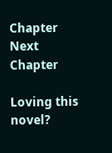Chapter Next Chapter

Loving this novel?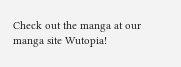Check out the manga at our manga site Wutopia!